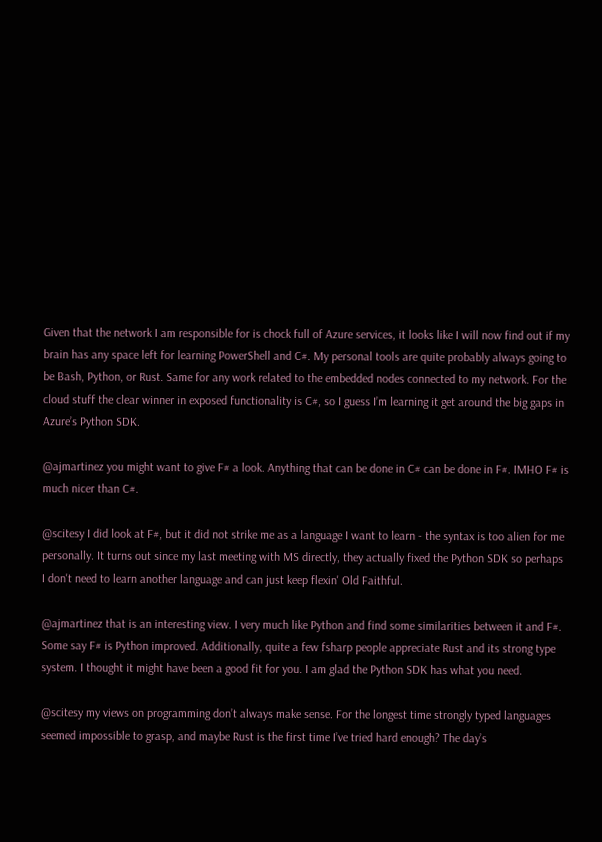Given that the network I am responsible for is chock full of Azure services, it looks like I will now find out if my brain has any space left for learning PowerShell and C#. My personal tools are quite probably always going to be Bash, Python, or Rust. Same for any work related to the embedded nodes connected to my network. For the cloud stuff the clear winner in exposed functionality is C#, so I guess I’m learning it get around the big gaps in Azure’s Python SDK.

@ajmartinez you might want to give F# a look. Anything that can be done in C# can be done in F#. IMHO F# is much nicer than C#.

@scitesy I did look at F#, but it did not strike me as a language I want to learn - the syntax is too alien for me personally. It turns out since my last meeting with MS directly, they actually fixed the Python SDK so perhaps I don't need to learn another language and can just keep flexin' Old Faithful.

@ajmartinez that is an interesting view. I very much like Python and find some similarities between it and F#. Some say F# is Python improved. Additionally, quite a few fsharp people appreciate Rust and its strong type system. I thought it might have been a good fit for you. I am glad the Python SDK has what you need.

@scitesy my views on programming don’t always make sense. For the longest time strongly typed languages seemed impossible to grasp, and maybe Rust is the first time I’ve tried hard enough? The day’s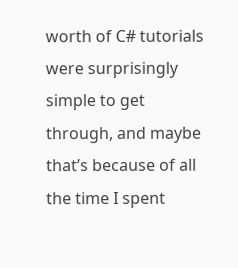worth of C# tutorials were surprisingly simple to get through, and maybe that’s because of all the time I spent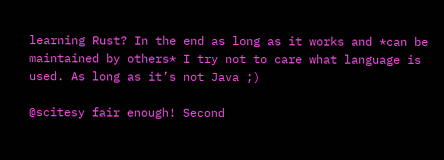learning Rust? In the end as long as it works and *can be maintained by others* I try not to care what language is used. As long as it’s not Java ;)

@scitesy fair enough! Second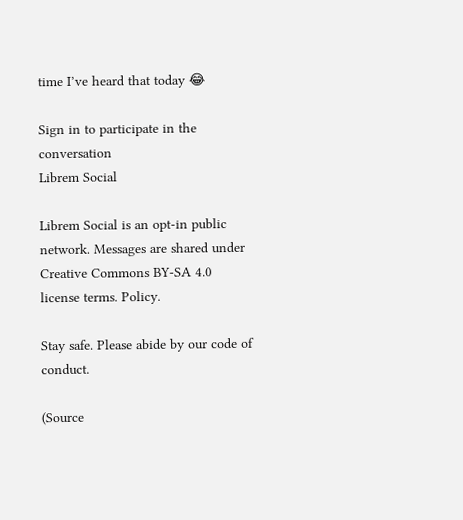time I’ve heard that today 😂

Sign in to participate in the conversation
Librem Social

Librem Social is an opt-in public network. Messages are shared under Creative Commons BY-SA 4.0 license terms. Policy.

Stay safe. Please abide by our code of conduct.

(Source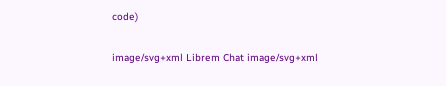code)

image/svg+xml Librem Chat image/svg+xml